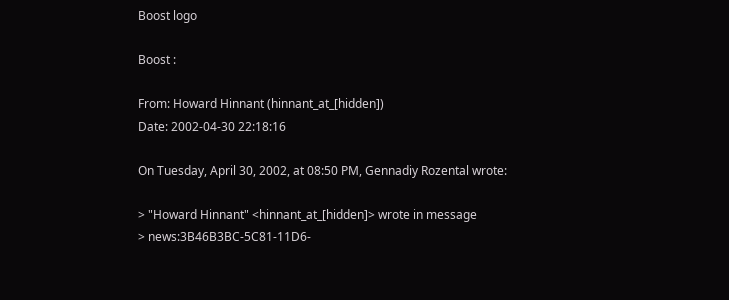Boost logo

Boost :

From: Howard Hinnant (hinnant_at_[hidden])
Date: 2002-04-30 22:18:16

On Tuesday, April 30, 2002, at 08:50 PM, Gennadiy Rozental wrote:

> "Howard Hinnant" <hinnant_at_[hidden]> wrote in message
> news:3B46B3BC-5C81-11D6-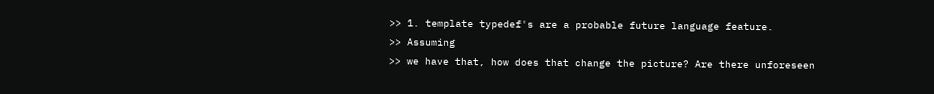>> 1. template typedef's are a probable future language feature.
>> Assuming
>> we have that, how does that change the picture? Are there unforeseen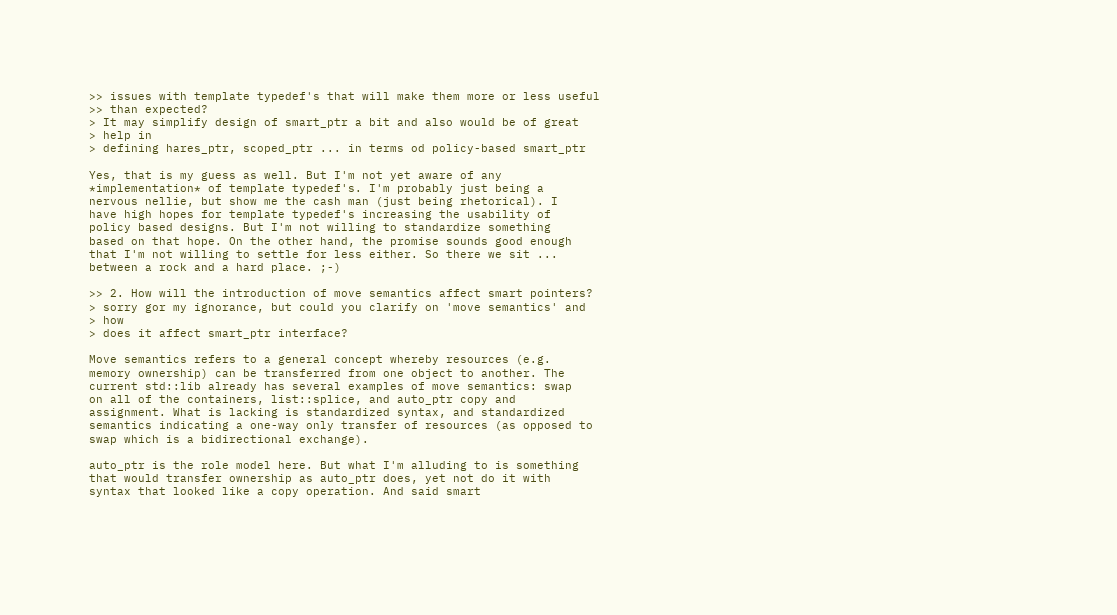>> issues with template typedef's that will make them more or less useful
>> than expected?
> It may simplify design of smart_ptr a bit and also would be of great
> help in
> defining hares_ptr, scoped_ptr ... in terms od policy-based smart_ptr

Yes, that is my guess as well. But I'm not yet aware of any
*implementation* of template typedef's. I'm probably just being a
nervous nellie, but show me the cash man (just being rhetorical). I
have high hopes for template typedef's increasing the usability of
policy based designs. But I'm not willing to standardize something
based on that hope. On the other hand, the promise sounds good enough
that I'm not willing to settle for less either. So there we sit ...
between a rock and a hard place. ;-)

>> 2. How will the introduction of move semantics affect smart pointers?
> sorry gor my ignorance, but could you clarify on 'move semantics' and
> how
> does it affect smart_ptr interface?

Move semantics refers to a general concept whereby resources (e.g.
memory ownership) can be transferred from one object to another. The
current std::lib already has several examples of move semantics: swap
on all of the containers, list::splice, and auto_ptr copy and
assignment. What is lacking is standardized syntax, and standardized
semantics indicating a one-way only transfer of resources (as opposed to
swap which is a bidirectional exchange).

auto_ptr is the role model here. But what I'm alluding to is something
that would transfer ownership as auto_ptr does, yet not do it with
syntax that looked like a copy operation. And said smart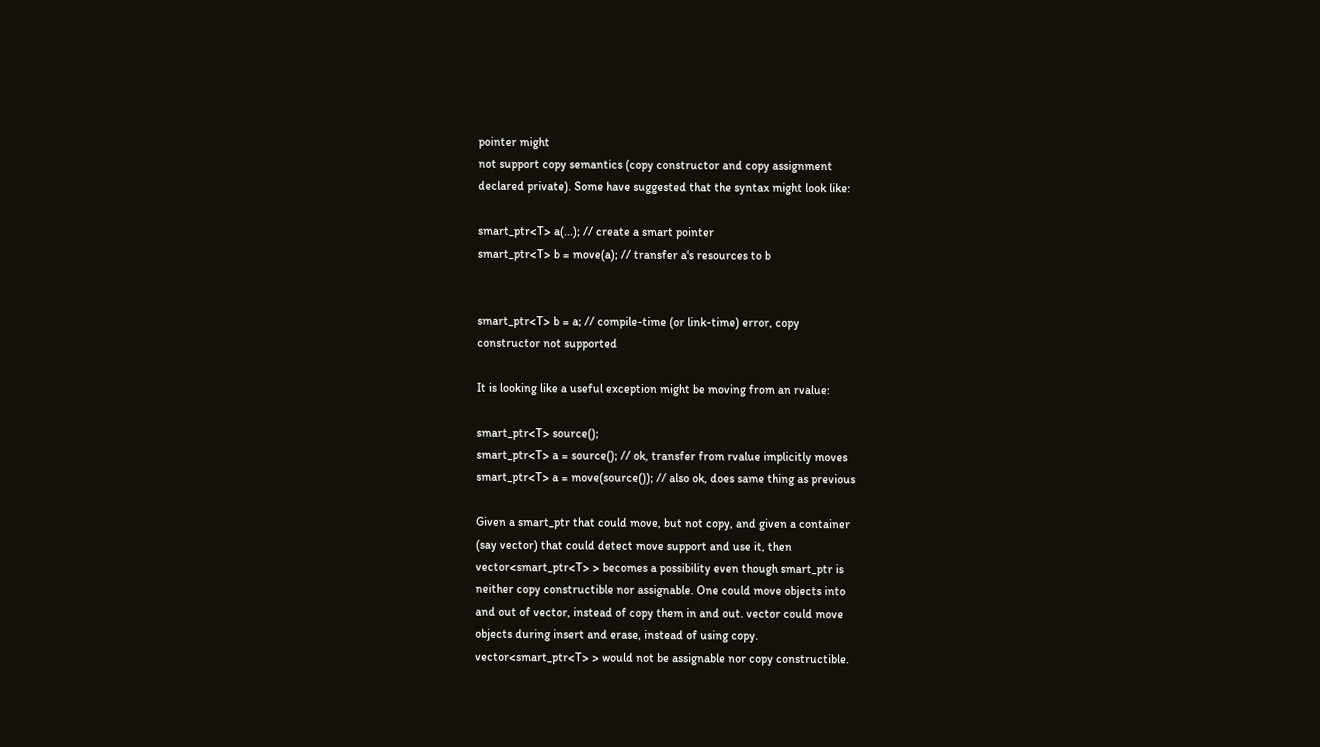pointer might
not support copy semantics (copy constructor and copy assignment
declared private). Some have suggested that the syntax might look like:

smart_ptr<T> a(...); // create a smart pointer
smart_ptr<T> b = move(a); // transfer a's resources to b


smart_ptr<T> b = a; // compile-time (or link-time) error, copy
constructor not supported

It is looking like a useful exception might be moving from an rvalue:

smart_ptr<T> source();
smart_ptr<T> a = source(); // ok, transfer from rvalue implicitly moves
smart_ptr<T> a = move(source()); // also ok, does same thing as previous

Given a smart_ptr that could move, but not copy, and given a container
(say vector) that could detect move support and use it, then
vector<smart_ptr<T> > becomes a possibility even though smart_ptr is
neither copy constructible nor assignable. One could move objects into
and out of vector, instead of copy them in and out. vector could move
objects during insert and erase, instead of using copy.
vector<smart_ptr<T> > would not be assignable nor copy constructible.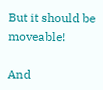But it should be moveable!

And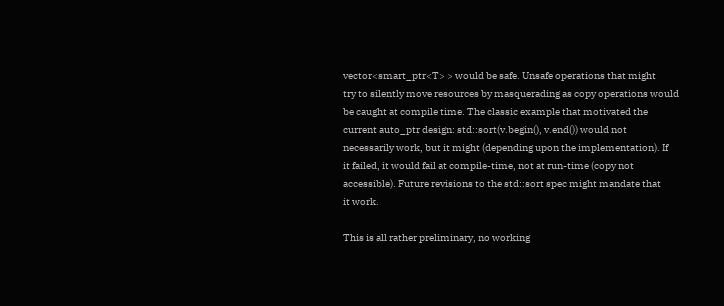vector<smart_ptr<T> > would be safe. Unsafe operations that might
try to silently move resources by masquerading as copy operations would
be caught at compile time. The classic example that motivated the
current auto_ptr design: std::sort(v.begin(), v.end()) would not
necessarily work, but it might (depending upon the implementation). If
it failed, it would fail at compile-time, not at run-time (copy not
accessible). Future revisions to the std::sort spec might mandate that
it work.

This is all rather preliminary, no working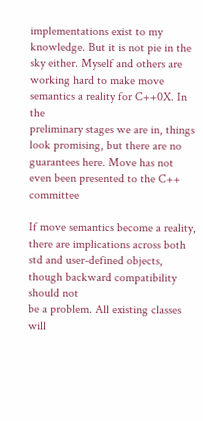implementations exist to my
knowledge. But it is not pie in the sky either. Myself and others are
working hard to make move semantics a reality for C++0X. In the
preliminary stages we are in, things look promising, but there are no
guarantees here. Move has not even been presented to the C++ committee

If move semantics become a reality, there are implications across both
std and user-defined objects, though backward compatibility should not
be a problem. All existing classes will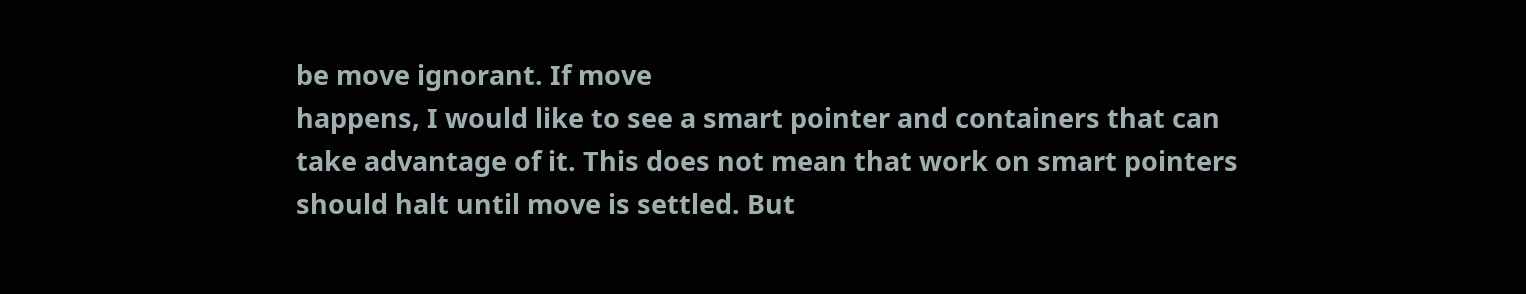be move ignorant. If move
happens, I would like to see a smart pointer and containers that can
take advantage of it. This does not mean that work on smart pointers
should halt until move is settled. But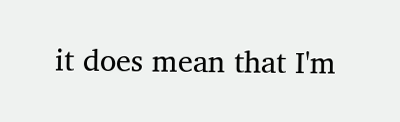it does mean that I'm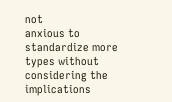not
anxious to standardize more types without considering the implications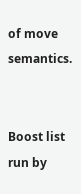of move semantics.


Boost list run by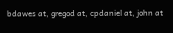bdawes at, gregod at, cpdaniel at, john at